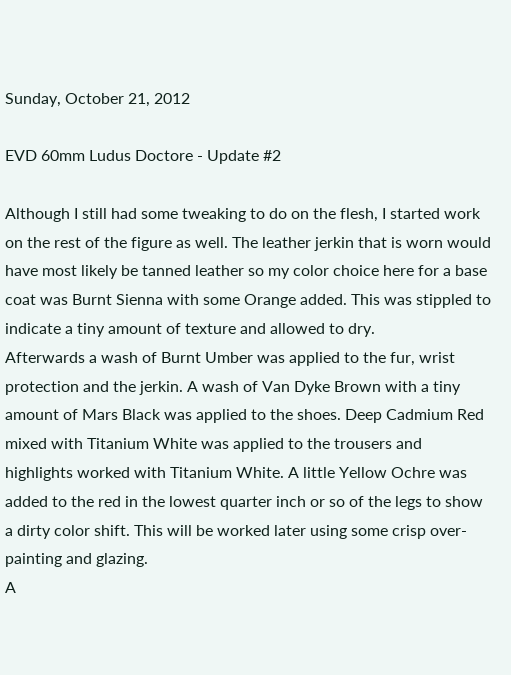Sunday, October 21, 2012

EVD 60mm Ludus Doctore - Update #2

Although I still had some tweaking to do on the flesh, I started work on the rest of the figure as well. The leather jerkin that is worn would have most likely be tanned leather so my color choice here for a base coat was Burnt Sienna with some Orange added. This was stippled to indicate a tiny amount of texture and allowed to dry.
Afterwards a wash of Burnt Umber was applied to the fur, wrist protection and the jerkin. A wash of Van Dyke Brown with a tiny amount of Mars Black was applied to the shoes. Deep Cadmium Red mixed with Titanium White was applied to the trousers and highlights worked with Titanium White. A little Yellow Ochre was added to the red in the lowest quarter inch or so of the legs to show a dirty color shift. This will be worked later using some crisp over-painting and glazing.
A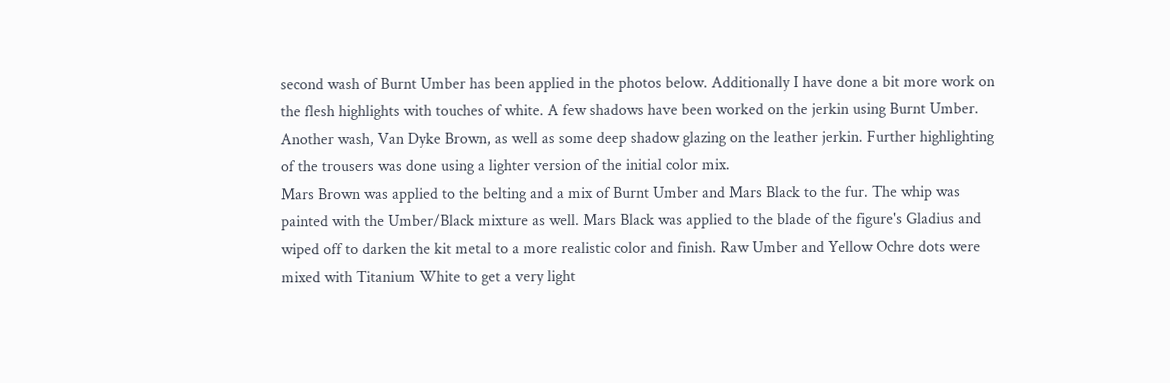second wash of Burnt Umber has been applied in the photos below. Additionally I have done a bit more work on the flesh highlights with touches of white. A few shadows have been worked on the jerkin using Burnt Umber.
Another wash, Van Dyke Brown, as well as some deep shadow glazing on the leather jerkin. Further highlighting of the trousers was done using a lighter version of the initial color mix.
Mars Brown was applied to the belting and a mix of Burnt Umber and Mars Black to the fur. The whip was painted with the Umber/Black mixture as well. Mars Black was applied to the blade of the figure's Gladius and wiped off to darken the kit metal to a more realistic color and finish. Raw Umber and Yellow Ochre dots were mixed with Titanium White to get a very light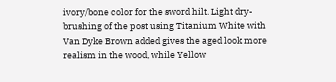ivory/bone color for the sword hilt. Light dry-brushing of the post using Titanium White with Van Dyke Brown added gives the aged look more realism in the wood, while Yellow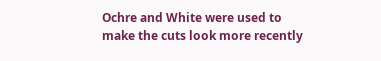Ochre and White were used to make the cuts look more recently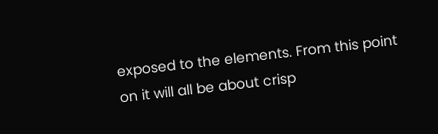exposed to the elements. From this point on it will all be about crisp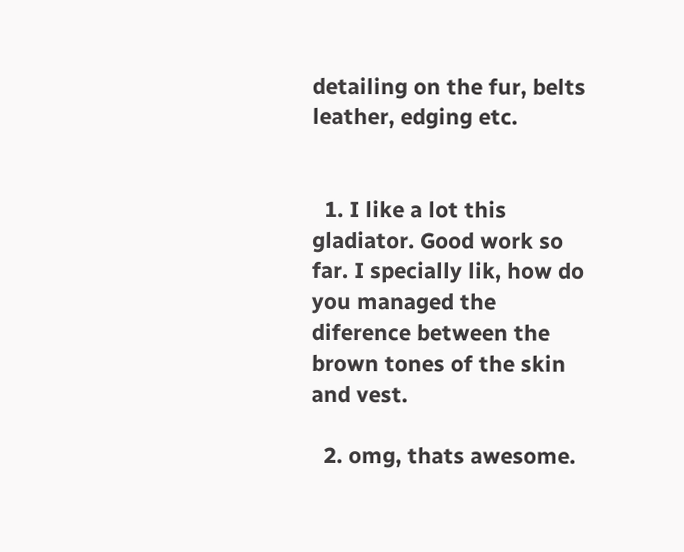detailing on the fur, belts leather, edging etc.


  1. I like a lot this gladiator. Good work so far. I specially lik, how do you managed the diference between the brown tones of the skin and vest.

  2. omg, thats awesome.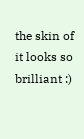the skin of it looks so brilliant :)